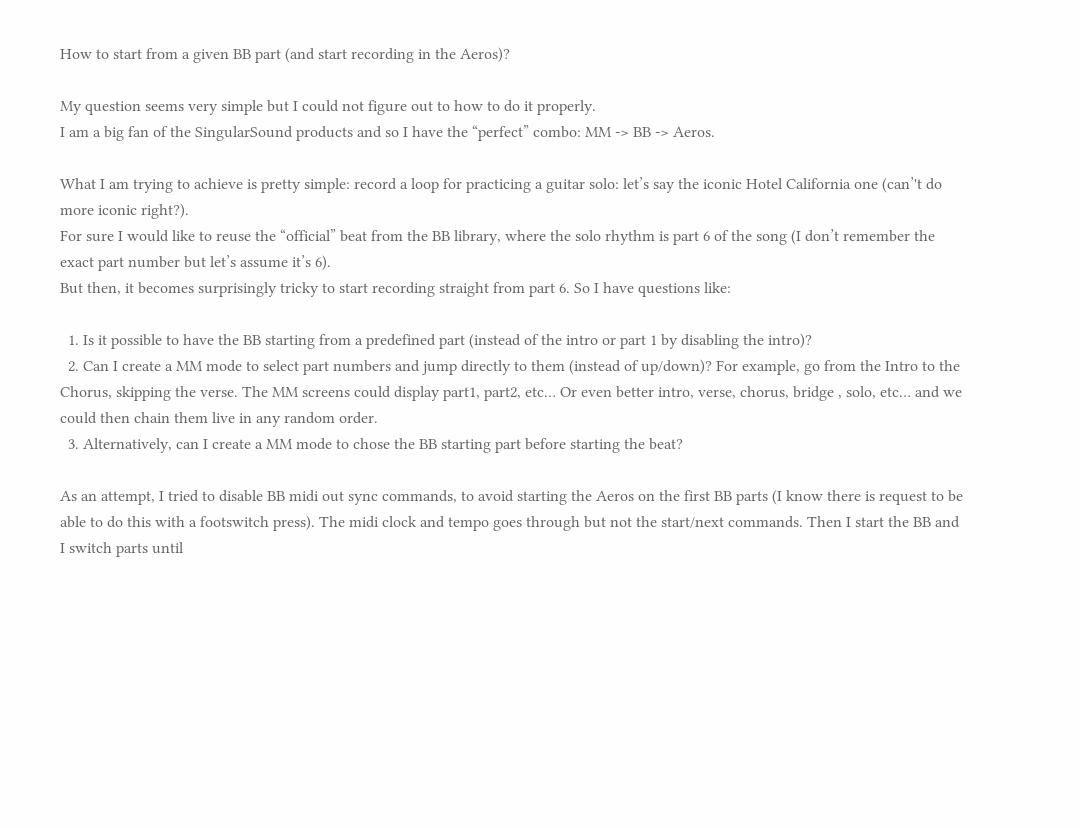How to start from a given BB part (and start recording in the Aeros)?

My question seems very simple but I could not figure out to how to do it properly.
I am a big fan of the SingularSound products and so I have the “perfect” combo: MM -> BB -> Aeros.

What I am trying to achieve is pretty simple: record a loop for practicing a guitar solo: let’s say the iconic Hotel California one (can’'t do more iconic right?).
For sure I would like to reuse the “official” beat from the BB library, where the solo rhythm is part 6 of the song (I don’t remember the exact part number but let’s assume it’s 6).
But then, it becomes surprisingly tricky to start recording straight from part 6. So I have questions like:

  1. Is it possible to have the BB starting from a predefined part (instead of the intro or part 1 by disabling the intro)?
  2. Can I create a MM mode to select part numbers and jump directly to them (instead of up/down)? For example, go from the Intro to the Chorus, skipping the verse. The MM screens could display part1, part2, etc… Or even better intro, verse, chorus, bridge , solo, etc… and we could then chain them live in any random order.
  3. Alternatively, can I create a MM mode to chose the BB starting part before starting the beat?

As an attempt, I tried to disable BB midi out sync commands, to avoid starting the Aeros on the first BB parts (I know there is request to be able to do this with a footswitch press). The midi clock and tempo goes through but not the start/next commands. Then I start the BB and I switch parts until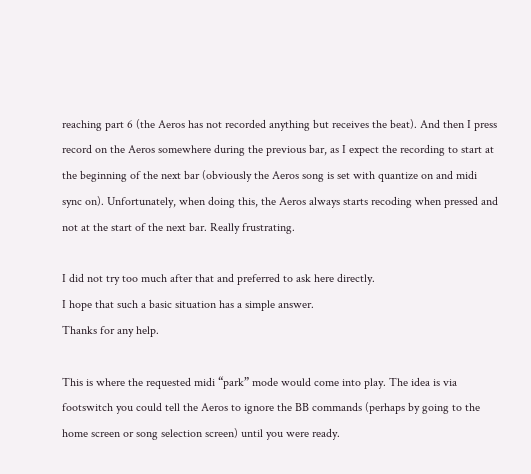reaching part 6 (the Aeros has not recorded anything but receives the beat). And then I press record on the Aeros somewhere during the previous bar, as I expect the recording to start at the beginning of the next bar (obviously the Aeros song is set with quantize on and midi sync on). Unfortunately, when doing this, the Aeros always starts recoding when pressed and not at the start of the next bar. Really frustrating.

I did not try too much after that and preferred to ask here directly.
I hope that such a basic situation has a simple answer.
Thanks for any help.

This is where the requested midi “park” mode would come into play. The idea is via footswitch you could tell the Aeros to ignore the BB commands (perhaps by going to the home screen or song selection screen) until you were ready.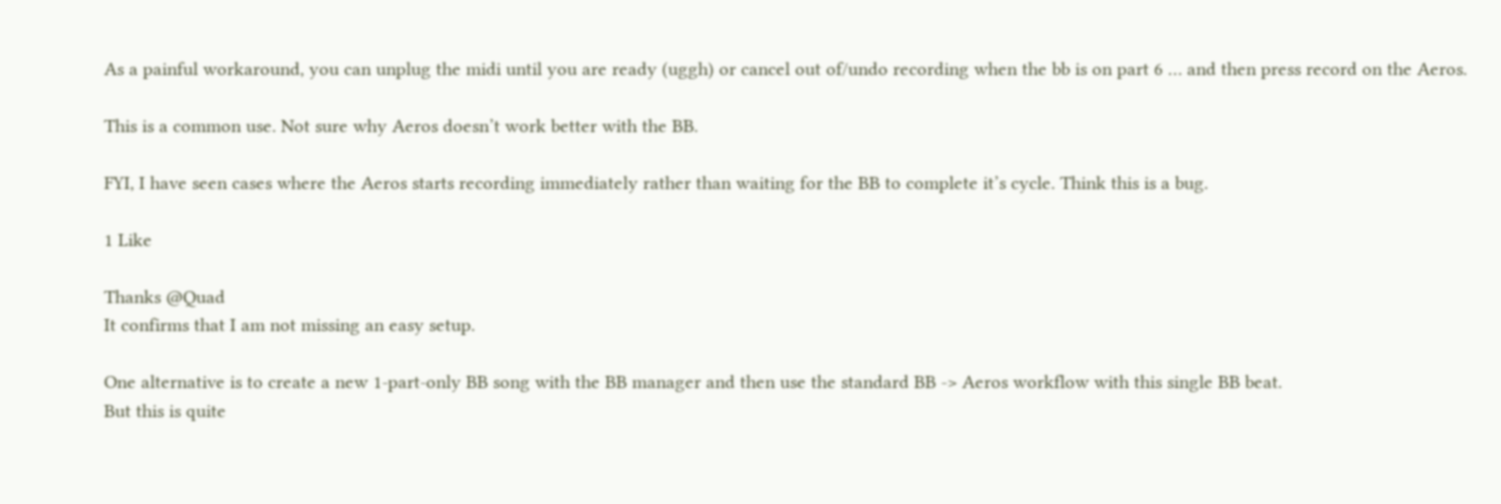As a painful workaround, you can unplug the midi until you are ready (uggh) or cancel out of/undo recording when the bb is on part 6 … and then press record on the Aeros.

This is a common use. Not sure why Aeros doesn’t work better with the BB.

FYI, I have seen cases where the Aeros starts recording immediately rather than waiting for the BB to complete it’s cycle. Think this is a bug.

1 Like

Thanks @Quad
It confirms that I am not missing an easy setup.

One alternative is to create a new 1-part-only BB song with the BB manager and then use the standard BB -> Aeros workflow with this single BB beat.
But this is quite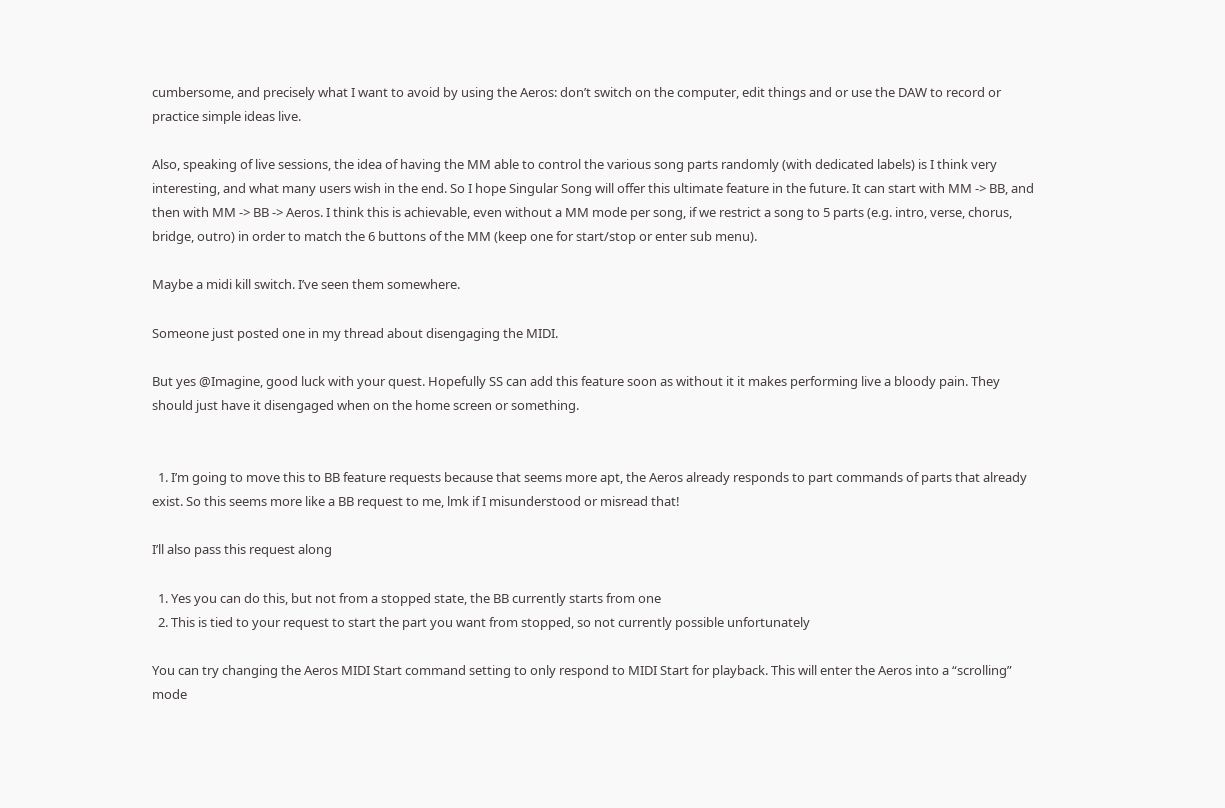cumbersome, and precisely what I want to avoid by using the Aeros: don’t switch on the computer, edit things and or use the DAW to record or practice simple ideas live.

Also, speaking of live sessions, the idea of having the MM able to control the various song parts randomly (with dedicated labels) is I think very interesting, and what many users wish in the end. So I hope Singular Song will offer this ultimate feature in the future. It can start with MM -> BB, and then with MM -> BB -> Aeros. I think this is achievable, even without a MM mode per song, if we restrict a song to 5 parts (e.g. intro, verse, chorus, bridge, outro) in order to match the 6 buttons of the MM (keep one for start/stop or enter sub menu).

Maybe a midi kill switch. I’ve seen them somewhere.

Someone just posted one in my thread about disengaging the MIDI.

But yes @Imagine, good luck with your quest. Hopefully SS can add this feature soon as without it it makes performing live a bloody pain. They should just have it disengaged when on the home screen or something.


  1. I’m going to move this to BB feature requests because that seems more apt, the Aeros already responds to part commands of parts that already exist. So this seems more like a BB request to me, lmk if I misunderstood or misread that!

I’ll also pass this request along

  1. Yes you can do this, but not from a stopped state, the BB currently starts from one
  2. This is tied to your request to start the part you want from stopped, so not currently possible unfortunately

You can try changing the Aeros MIDI Start command setting to only respond to MIDI Start for playback. This will enter the Aeros into a “scrolling” mode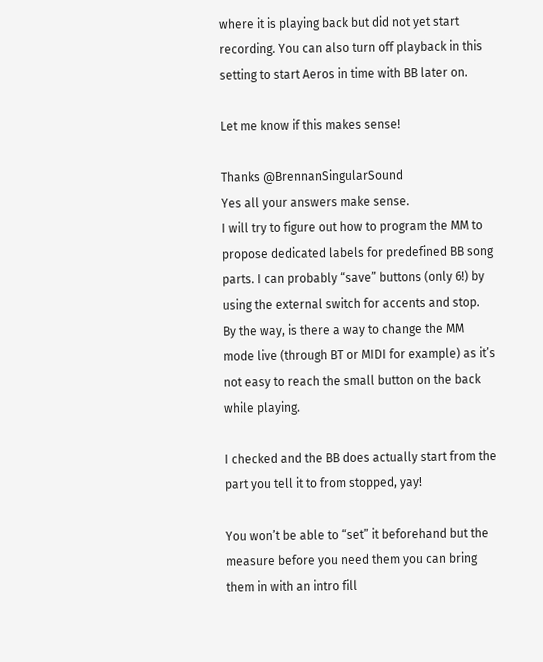where it is playing back but did not yet start recording. You can also turn off playback in this setting to start Aeros in time with BB later on.

Let me know if this makes sense!

Thanks @BrennanSingularSound
Yes all your answers make sense.
I will try to figure out how to program the MM to propose dedicated labels for predefined BB song parts. I can probably “save” buttons (only 6!) by using the external switch for accents and stop.
By the way, is there a way to change the MM mode live (through BT or MIDI for example) as it’s not easy to reach the small button on the back while playing.

I checked and the BB does actually start from the part you tell it to from stopped, yay!

You won’t be able to “set” it beforehand but the measure before you need them you can bring them in with an intro fill